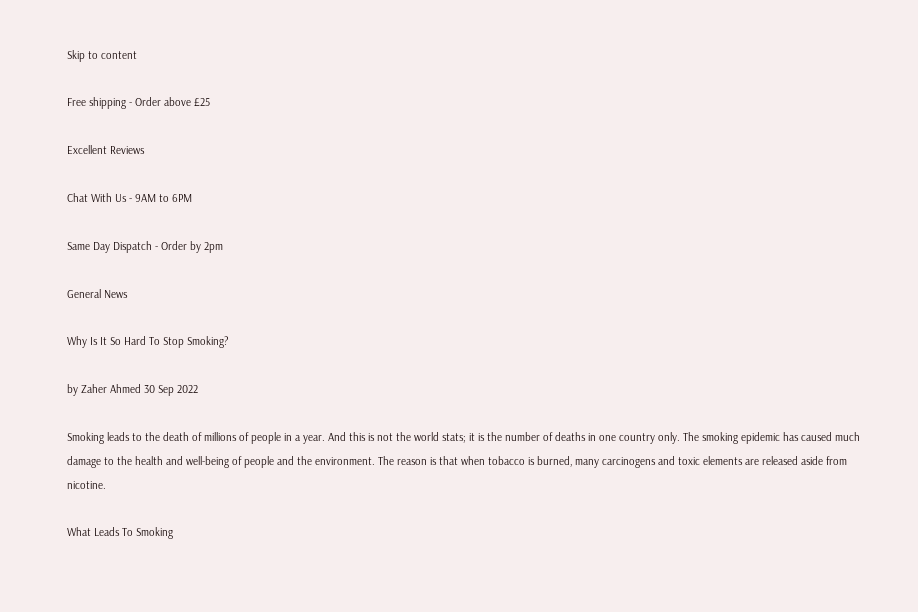Skip to content

Free shipping - Order above £25

Excellent Reviews

Chat With Us - 9AM to 6PM

Same Day Dispatch - Order by 2pm

General News

Why Is It So Hard To Stop Smoking?

by Zaher Ahmed 30 Sep 2022

Smoking leads to the death of millions of people in a year. And this is not the world stats; it is the number of deaths in one country only. The smoking epidemic has caused much damage to the health and well-being of people and the environment. The reason is that when tobacco is burned, many carcinogens and toxic elements are released aside from nicotine.

What Leads To Smoking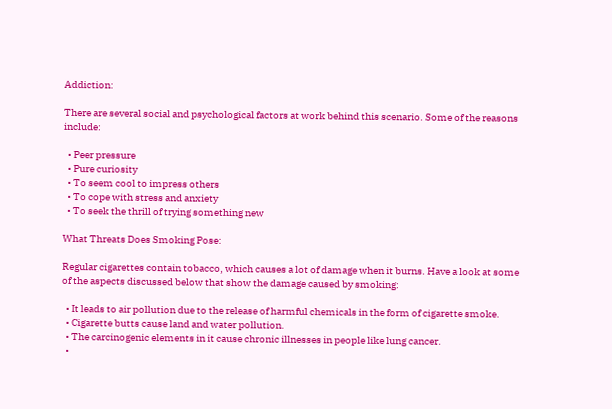Addiction:

There are several social and psychological factors at work behind this scenario. Some of the reasons include:

  • Peer pressure
  • Pure curiosity
  • To seem cool to impress others
  • To cope with stress and anxiety
  • To seek the thrill of trying something new

What Threats Does Smoking Pose:

Regular cigarettes contain tobacco, which causes a lot of damage when it burns. Have a look at some of the aspects discussed below that show the damage caused by smoking:

  • It leads to air pollution due to the release of harmful chemicals in the form of cigarette smoke.
  • Cigarette butts cause land and water pollution.
  • The carcinogenic elements in it cause chronic illnesses in people like lung cancer.
  •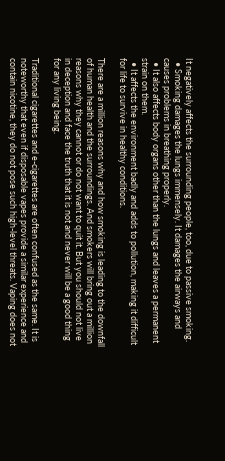It negatively affects the surrounding people, too, due to passive smoking.
  • Smoking damages the lungs immensely. It damages the airways and causes problems in breathing properly.
  • It also affects body organs other than the lungs and leaves a permanent strain on them.
  • It affects the environment badly and adds to pollution, making it difficult for life to survive in healthy conditions.

There are a million reasons why and how smoking is leading to the downfall of human health and the surroundings. And smokers will bring out a million reasons why they cannot or do not want to quit it. But you should not live in deception and face the truth that it is not and never will be a good thing for any living being.

Traditional cigarettes and e-cigarettes are often confused as the same. It is noteworthy that even if disposable vapes provide a similar experience and contain nicotine, they do not pose such high-level threats. Vaping does not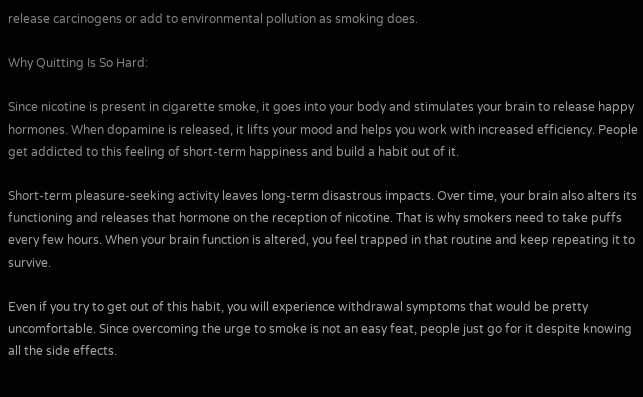release carcinogens or add to environmental pollution as smoking does.

Why Quitting Is So Hard:

Since nicotine is present in cigarette smoke, it goes into your body and stimulates your brain to release happy hormones. When dopamine is released, it lifts your mood and helps you work with increased efficiency. People get addicted to this feeling of short-term happiness and build a habit out of it.

Short-term pleasure-seeking activity leaves long-term disastrous impacts. Over time, your brain also alters its functioning and releases that hormone on the reception of nicotine. That is why smokers need to take puffs every few hours. When your brain function is altered, you feel trapped in that routine and keep repeating it to survive.

Even if you try to get out of this habit, you will experience withdrawal symptoms that would be pretty uncomfortable. Since overcoming the urge to smoke is not an easy feat, people just go for it despite knowing all the side effects.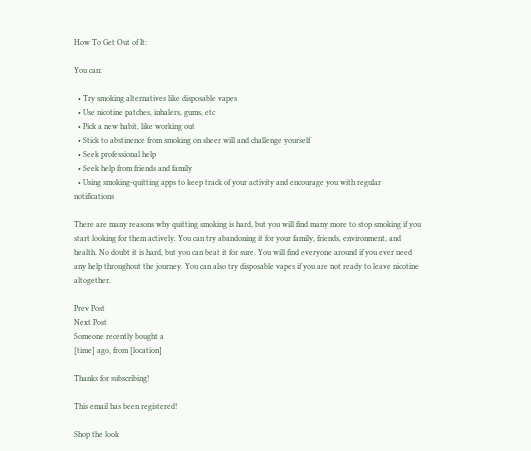How To Get Out of It:

You can:

  • Try smoking alternatives like disposable vapes
  • Use nicotine patches, inhalers, gums, etc
  • Pick a new habit, like working out
  • Stick to abstinence from smoking on sheer will and challenge yourself
  • Seek professional help
  • Seek help from friends and family
  • Using smoking-quitting apps to keep track of your activity and encourage you with regular notifications

There are many reasons why quitting smoking is hard, but you will find many more to stop smoking if you start looking for them actively. You can try abandoning it for your family, friends, environment, and health. No doubt it is hard, but you can beat it for sure. You will find everyone around if you ever need any help throughout the journey. You can also try disposable vapes if you are not ready to leave nicotine altogether.

Prev Post
Next Post
Someone recently bought a
[time] ago, from [location]

Thanks for subscribing!

This email has been registered!

Shop the look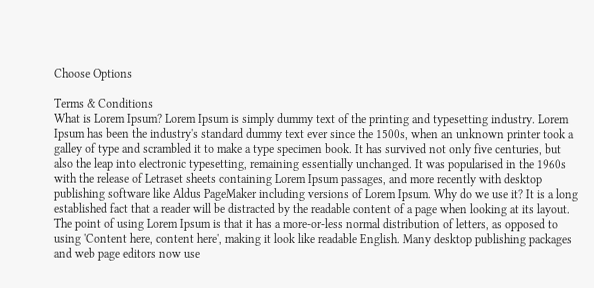Choose Options

Terms & Conditions
What is Lorem Ipsum? Lorem Ipsum is simply dummy text of the printing and typesetting industry. Lorem Ipsum has been the industry's standard dummy text ever since the 1500s, when an unknown printer took a galley of type and scrambled it to make a type specimen book. It has survived not only five centuries, but also the leap into electronic typesetting, remaining essentially unchanged. It was popularised in the 1960s with the release of Letraset sheets containing Lorem Ipsum passages, and more recently with desktop publishing software like Aldus PageMaker including versions of Lorem Ipsum. Why do we use it? It is a long established fact that a reader will be distracted by the readable content of a page when looking at its layout. The point of using Lorem Ipsum is that it has a more-or-less normal distribution of letters, as opposed to using 'Content here, content here', making it look like readable English. Many desktop publishing packages and web page editors now use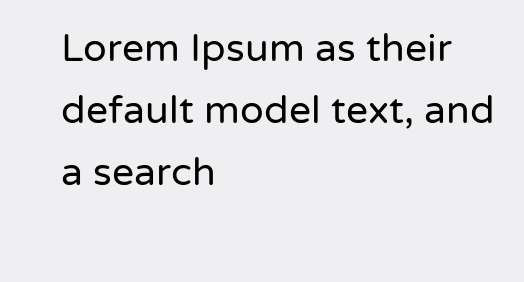Lorem Ipsum as their default model text, and a search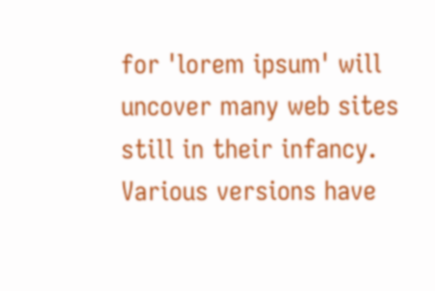for 'lorem ipsum' will uncover many web sites still in their infancy. Various versions have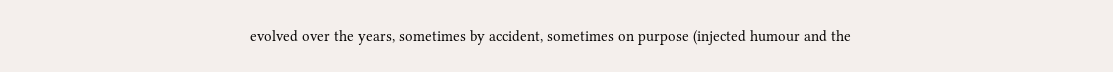evolved over the years, sometimes by accident, sometimes on purpose (injected humour and the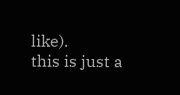like).
this is just a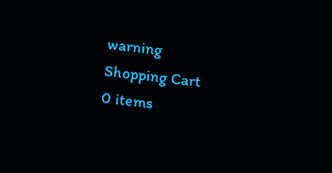warning
Shopping Cart
0 items